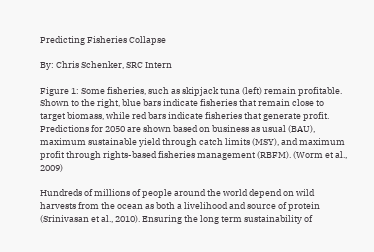Predicting Fisheries Collapse

By: Chris Schenker, SRC Intern

Figure 1: Some fisheries, such as skipjack tuna (left) remain profitable. Shown to the right, blue bars indicate fisheries that remain close to target biomass, while red bars indicate fisheries that generate profit. Predictions for 2050 are shown based on business as usual (BAU), maximum sustainable yield through catch limits (MSY), and maximum profit through rights-based fisheries management (RBFM). (Worm et al., 2009)

Hundreds of millions of people around the world depend on wild harvests from the ocean as both a livelihood and source of protein (Srinivasan et al., 2010). Ensuring the long term sustainability of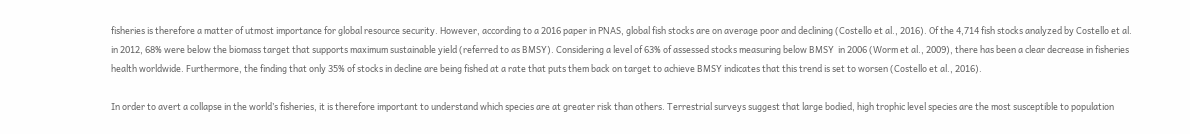fisheries is therefore a matter of utmost importance for global resource security. However, according to a 2016 paper in PNAS, global fish stocks are on average poor and declining (Costello et al., 2016). Of the 4,714 fish stocks analyzed by Costello et al. in 2012, 68% were below the biomass target that supports maximum sustainable yield (referred to as BMSY). Considering a level of 63% of assessed stocks measuring below BMSY  in 2006 (Worm et al., 2009), there has been a clear decrease in fisheries health worldwide. Furthermore, the finding that only 35% of stocks in decline are being fished at a rate that puts them back on target to achieve BMSY indicates that this trend is set to worsen (Costello et al., 2016).

In order to avert a collapse in the world’s fisheries, it is therefore important to understand which species are at greater risk than others. Terrestrial surveys suggest that large bodied, high trophic level species are the most susceptible to population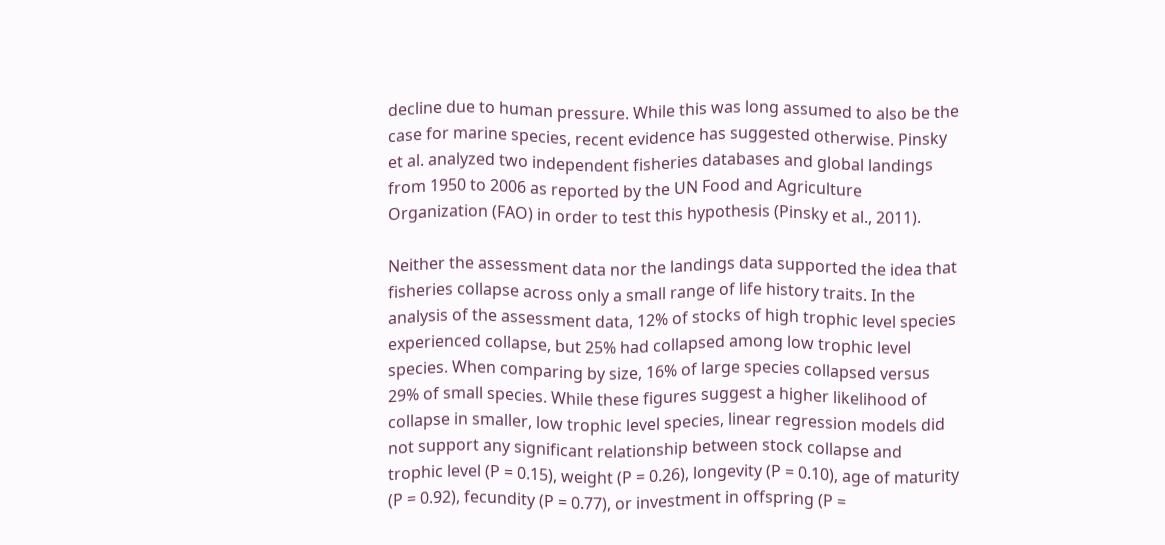decline due to human pressure. While this was long assumed to also be the case for marine species, recent evidence has suggested otherwise. Pinsky et al. analyzed two independent fisheries databases and global landings from 1950 to 2006 as reported by the UN Food and Agriculture Organization (FAO) in order to test this hypothesis (Pinsky et al., 2011).

Neither the assessment data nor the landings data supported the idea that fisheries collapse across only a small range of life history traits. In the analysis of the assessment data, 12% of stocks of high trophic level species experienced collapse, but 25% had collapsed among low trophic level species. When comparing by size, 16% of large species collapsed versus 29% of small species. While these figures suggest a higher likelihood of collapse in smaller, low trophic level species, linear regression models did not support any significant relationship between stock collapse and trophic level (P = 0.15), weight (P = 0.26), longevity (P = 0.10), age of maturity (P = 0.92), fecundity (P = 0.77), or investment in offspring (P =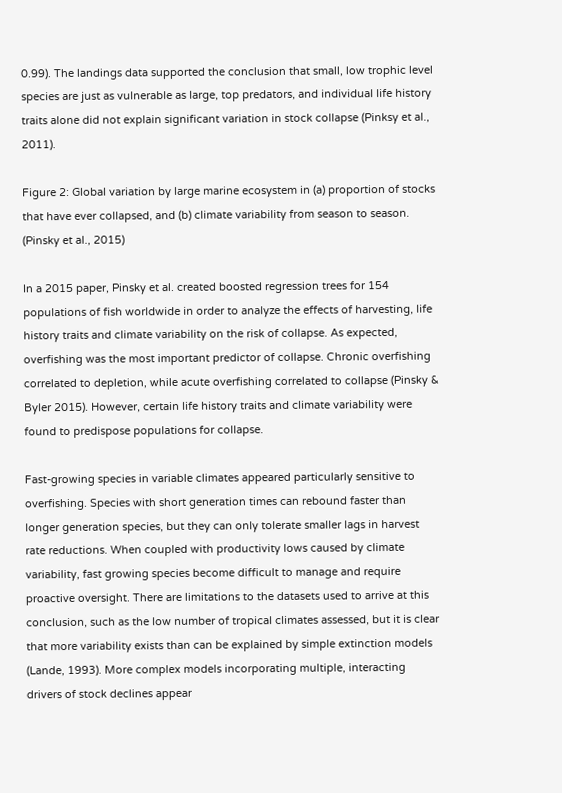0.99). The landings data supported the conclusion that small, low trophic level species are just as vulnerable as large, top predators, and individual life history traits alone did not explain significant variation in stock collapse (Pinksy et al., 2011).

Figure 2: Global variation by large marine ecosystem in (a) proportion of stocks that have ever collapsed, and (b) climate variability from season to season. (Pinsky et al., 2015)

In a 2015 paper, Pinsky et al. created boosted regression trees for 154 populations of fish worldwide in order to analyze the effects of harvesting, life history traits and climate variability on the risk of collapse. As expected, overfishing was the most important predictor of collapse. Chronic overfishing correlated to depletion, while acute overfishing correlated to collapse (Pinsky & Byler 2015). However, certain life history traits and climate variability were found to predispose populations for collapse.

Fast-growing species in variable climates appeared particularly sensitive to overfishing. Species with short generation times can rebound faster than longer generation species, but they can only tolerate smaller lags in harvest rate reductions. When coupled with productivity lows caused by climate variability, fast growing species become difficult to manage and require proactive oversight. There are limitations to the datasets used to arrive at this conclusion, such as the low number of tropical climates assessed, but it is clear that more variability exists than can be explained by simple extinction models (Lande, 1993). More complex models incorporating multiple, interacting drivers of stock declines appear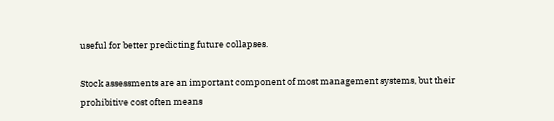useful for better predicting future collapses.

Stock assessments are an important component of most management systems, but their prohibitive cost often means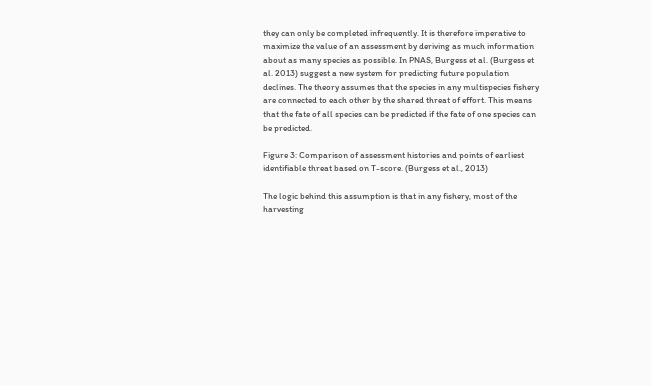they can only be completed infrequently. It is therefore imperative to maximize the value of an assessment by deriving as much information about as many species as possible. In PNAS, Burgess et al. (Burgess et al. 2013) suggest a new system for predicting future population declines. The theory assumes that the species in any multispecies fishery are connected to each other by the shared threat of effort. This means that the fate of all species can be predicted if the fate of one species can be predicted.

Figure 3: Comparison of assessment histories and points of earliest identifiable threat based on T-score. (Burgess et al., 2013)

The logic behind this assumption is that in any fishery, most of the harvesting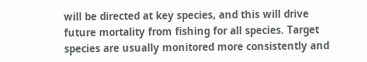will be directed at key species, and this will drive future mortality from fishing for all species. Target species are usually monitored more consistently and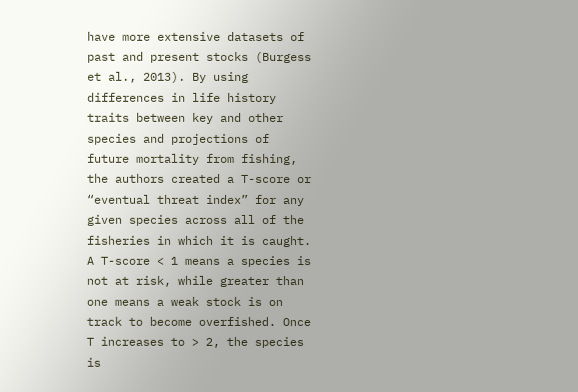have more extensive datasets of past and present stocks (Burgess et al., 2013). By using differences in life history traits between key and other species and projections of future mortality from fishing, the authors created a T-score or “eventual threat index” for any given species across all of the fisheries in which it is caught. A T-score < 1 means a species is not at risk, while greater than one means a weak stock is on track to become overfished. Once T increases to > 2, the species is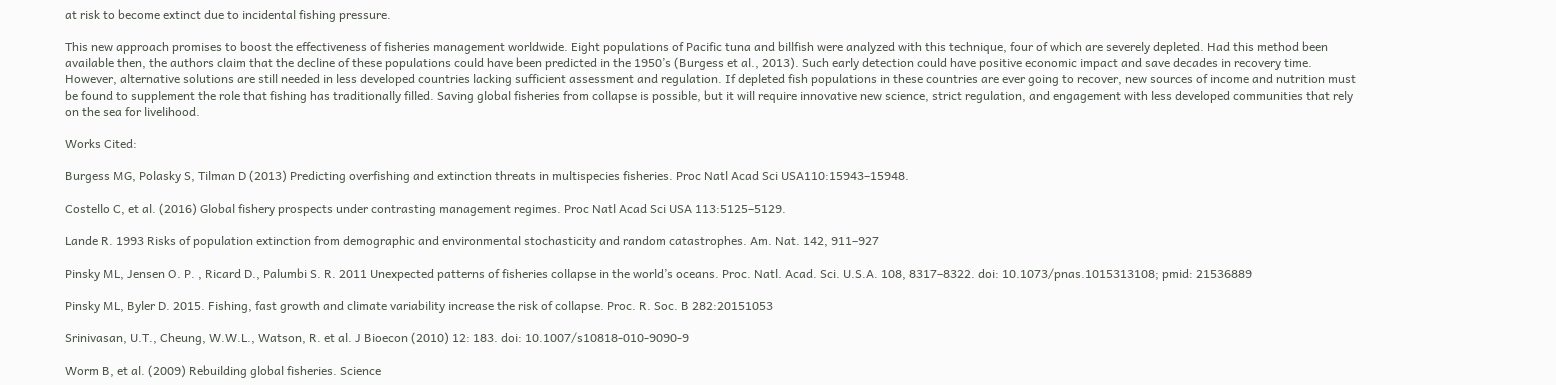at risk to become extinct due to incidental fishing pressure.

This new approach promises to boost the effectiveness of fisheries management worldwide. Eight populations of Pacific tuna and billfish were analyzed with this technique, four of which are severely depleted. Had this method been available then, the authors claim that the decline of these populations could have been predicted in the 1950’s (Burgess et al., 2013). Such early detection could have positive economic impact and save decades in recovery time. However, alternative solutions are still needed in less developed countries lacking sufficient assessment and regulation. If depleted fish populations in these countries are ever going to recover, new sources of income and nutrition must be found to supplement the role that fishing has traditionally filled. Saving global fisheries from collapse is possible, but it will require innovative new science, strict regulation, and engagement with less developed communities that rely on the sea for livelihood.

Works Cited:

Burgess MG, Polasky S, Tilman D (2013) Predicting overfishing and extinction threats in multispecies fisheries. Proc Natl Acad Sci USA110:15943–15948.

Costello C, et al. (2016) Global fishery prospects under contrasting management regimes. Proc Natl Acad Sci USA 113:5125–5129.

Lande R. 1993 Risks of population extinction from demographic and environmental stochasticity and random catastrophes. Am. Nat. 142, 911–927

Pinsky ML, Jensen O. P. , Ricard D., Palumbi S. R. 2011 Unexpected patterns of fisheries collapse in the world’s oceans. Proc. Natl. Acad. Sci. U.S.A. 108, 8317–8322. doi: 10.1073/pnas.1015313108; pmid: 21536889

Pinsky ML, Byler D. 2015. Fishing, fast growth and climate variability increase the risk of collapse. Proc. R. Soc. B 282:20151053

Srinivasan, U.T., Cheung, W.W.L., Watson, R. et al. J Bioecon (2010) 12: 183. doi: 10.1007/s10818-010-9090-9

Worm B, et al. (2009) Rebuilding global fisheries. Science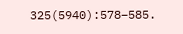325(5940):578–585.